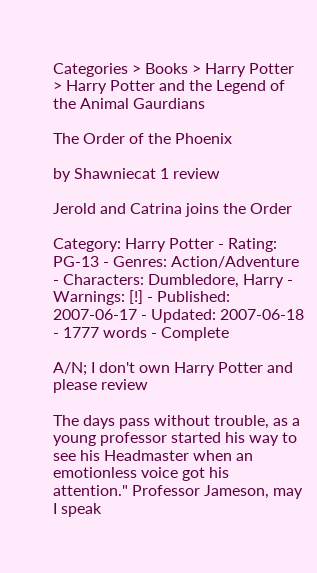Categories > Books > Harry Potter > Harry Potter and the Legend of the Animal Gaurdians

The Order of the Phoenix

by Shawniecat 1 review

Jerold and Catrina joins the Order

Category: Harry Potter - Rating: PG-13 - Genres: Action/Adventure - Characters: Dumbledore, Harry - Warnings: [!] - Published: 2007-06-17 - Updated: 2007-06-18 - 1777 words - Complete

A/N; I don't own Harry Potter and please review

The days pass without trouble, as a young professor started his way to see his Headmaster when an emotionless voice got his attention." Professor Jameson, may I speak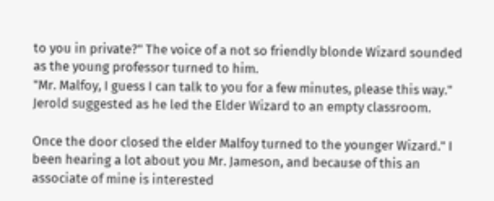to you in private?" The voice of a not so friendly blonde Wizard sounded as the young professor turned to him.
"Mr. Malfoy, I guess I can talk to you for a few minutes, please this way." Jerold suggested as he led the Elder Wizard to an empty classroom.

Once the door closed the elder Malfoy turned to the younger Wizard." I been hearing a lot about you Mr. Jameson, and because of this an associate of mine is interested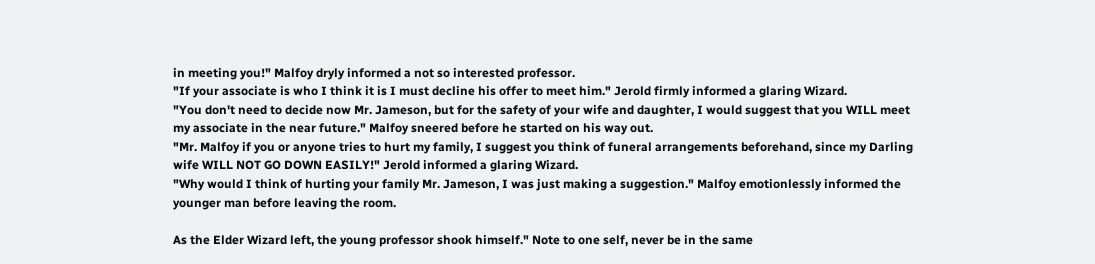in meeting you!" Malfoy dryly informed a not so interested professor.
"If your associate is who I think it is I must decline his offer to meet him." Jerold firmly informed a glaring Wizard.
"You don't need to decide now Mr. Jameson, but for the safety of your wife and daughter, I would suggest that you WILL meet my associate in the near future." Malfoy sneered before he started on his way out.
"Mr. Malfoy if you or anyone tries to hurt my family, I suggest you think of funeral arrangements beforehand, since my Darling wife WILL NOT GO DOWN EASILY!" Jerold informed a glaring Wizard.
"Why would I think of hurting your family Mr. Jameson, I was just making a suggestion." Malfoy emotionlessly informed the younger man before leaving the room.

As the Elder Wizard left, the young professor shook himself." Note to one self, never be in the same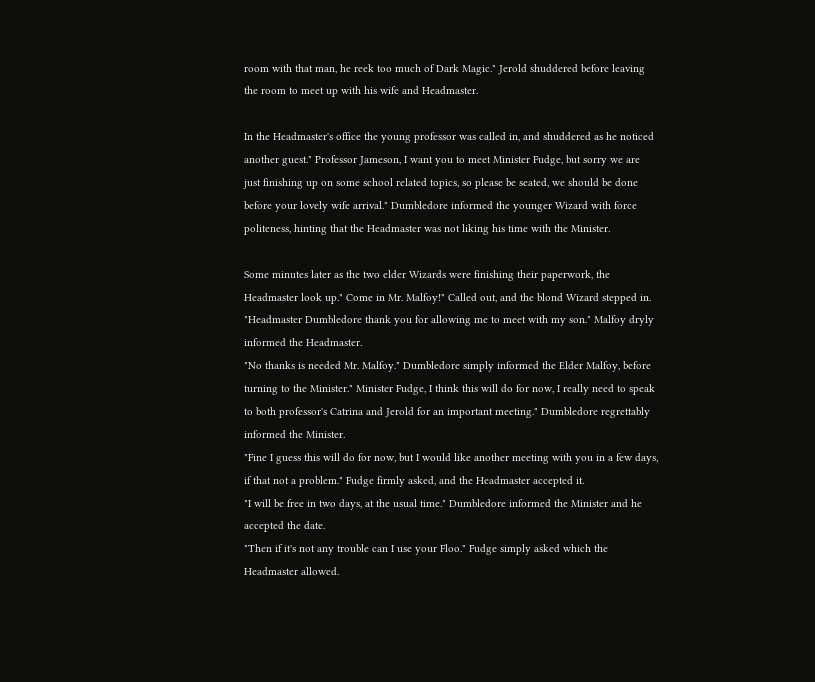room with that man, he reek too much of Dark Magic." Jerold shuddered before leaving the room to meet up with his wife and Headmaster.

In the Headmaster's office the young professor was called in, and shuddered as he noticed another guest." Professor Jameson, I want you to meet Minister Fudge, but sorry we are just finishing up on some school related topics, so please be seated, we should be done before your lovely wife arrival." Dumbledore informed the younger Wizard with force politeness, hinting that the Headmaster was not liking his time with the Minister.

Some minutes later as the two elder Wizards were finishing their paperwork, the Headmaster look up." Come in Mr. Malfoy!" Called out, and the blond Wizard stepped in.
"Headmaster Dumbledore thank you for allowing me to meet with my son." Malfoy dryly informed the Headmaster.
"No thanks is needed Mr. Malfoy." Dumbledore simply informed the Elder Malfoy, before turning to the Minister." Minister Fudge, I think this will do for now, I really need to speak to both professor's Catrina and Jerold for an important meeting." Dumbledore regrettably informed the Minister.
"Fine I guess this will do for now, but I would like another meeting with you in a few days, if that not a problem." Fudge firmly asked, and the Headmaster accepted it.
"I will be free in two days, at the usual time." Dumbledore informed the Minister and he accepted the date.
"Then if it's not any trouble can I use your Floo." Fudge simply asked which the Headmaster allowed.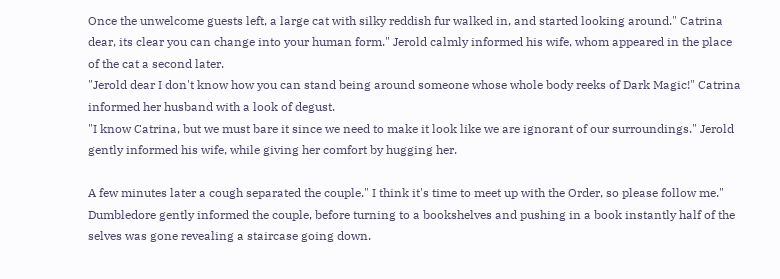Once the unwelcome guests left, a large cat with silky reddish fur walked in, and started looking around." Catrina dear, its clear you can change into your human form." Jerold calmly informed his wife, whom appeared in the place of the cat a second later.
"Jerold dear I don't know how you can stand being around someone whose whole body reeks of Dark Magic!" Catrina informed her husband with a look of degust.
"I know Catrina, but we must bare it since we need to make it look like we are ignorant of our surroundings." Jerold gently informed his wife, while giving her comfort by hugging her.

A few minutes later a cough separated the couple." I think it's time to meet up with the Order, so please follow me." Dumbledore gently informed the couple, before turning to a bookshelves and pushing in a book instantly half of the selves was gone revealing a staircase going down.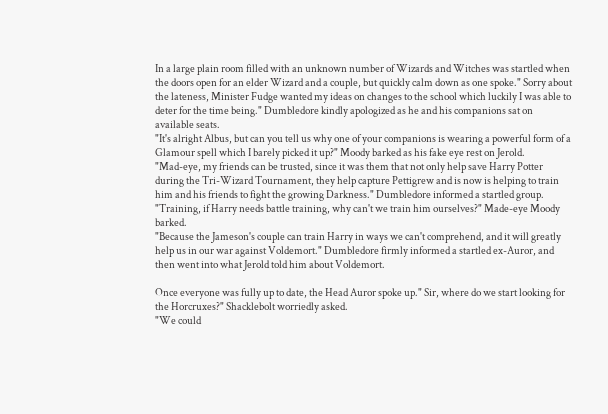In a large plain room filled with an unknown number of Wizards and Witches was startled when the doors open for an elder Wizard and a couple, but quickly calm down as one spoke." Sorry about the lateness, Minister Fudge wanted my ideas on changes to the school which luckily I was able to deter for the time being." Dumbledore kindly apologized as he and his companions sat on available seats.
"It's alright Albus, but can you tell us why one of your companions is wearing a powerful form of a Glamour spell which I barely picked it up?" Moody barked as his fake eye rest on Jerold.
"Mad-eye, my friends can be trusted, since it was them that not only help save Harry Potter during the Tri-Wizard Tournament, they help capture Pettigrew and is now is helping to train him and his friends to fight the growing Darkness." Dumbledore informed a startled group.
"Training, if Harry needs battle training, why can't we train him ourselves?" Made-eye Moody barked.
"Because the Jameson's couple can train Harry in ways we can't comprehend, and it will greatly help us in our war against Voldemort." Dumbledore firmly informed a startled ex-Auror, and then went into what Jerold told him about Voldemort.

Once everyone was fully up to date, the Head Auror spoke up." Sir, where do we start looking for the Horcruxes?" Shacklebolt worriedly asked.
"We could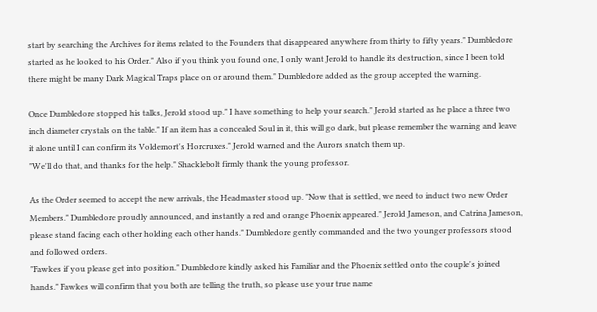start by searching the Archives for items related to the Founders that disappeared anywhere from thirty to fifty years." Dumbledore started as he looked to his Order." Also if you think you found one, I only want Jerold to handle its destruction, since I been told there might be many Dark Magical Traps place on or around them." Dumbledore added as the group accepted the warning.

Once Dumbledore stopped his talks, Jerold stood up." I have something to help your search." Jerold started as he place a three two inch diameter crystals on the table." If an item has a concealed Soul in it, this will go dark, but please remember the warning and leave it alone until I can confirm its Voldemort's Horcruxes." Jerold warned and the Aurors snatch them up.
"We'll do that, and thanks for the help." Shacklebolt firmly thank the young professor.

As the Order seemed to accept the new arrivals, the Headmaster stood up. "Now that is settled, we need to induct two new Order Members." Dumbledore proudly announced, and instantly a red and orange Phoenix appeared." Jerold Jameson, and Catrina Jameson, please stand facing each other holding each other hands." Dumbledore gently commanded and the two younger professors stood and followed orders.
"Fawkes if you please get into position." Dumbledore kindly asked his Familiar and the Phoenix settled onto the couple's joined hands." Fawkes will confirm that you both are telling the truth, so please use your true name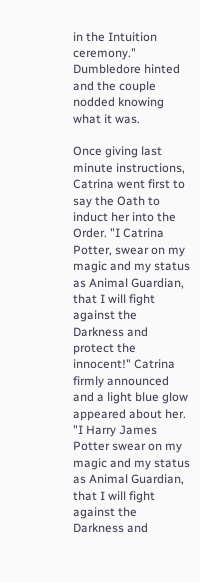in the Intuition ceremony." Dumbledore hinted and the couple nodded knowing what it was.

Once giving last minute instructions, Catrina went first to say the Oath to induct her into the Order. "I Catrina Potter, swear on my magic and my status as Animal Guardian, that I will fight against the Darkness and protect the innocent!" Catrina firmly announced and a light blue glow appeared about her.
"I Harry James Potter swear on my magic and my status as Animal Guardian, that I will fight against the Darkness and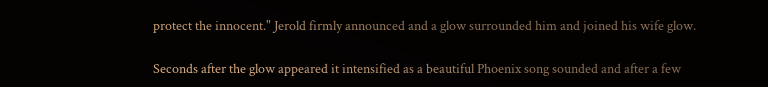protect the innocent." Jerold firmly announced and a glow surrounded him and joined his wife glow.

Seconds after the glow appeared it intensified as a beautiful Phoenix song sounded and after a few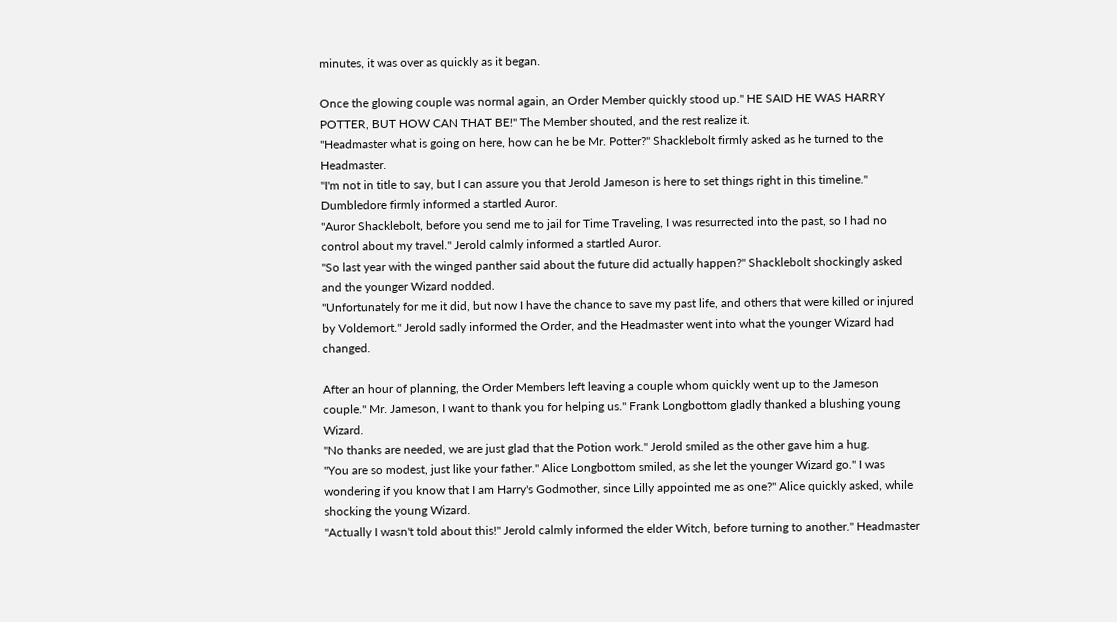minutes, it was over as quickly as it began.

Once the glowing couple was normal again, an Order Member quickly stood up." HE SAID HE WAS HARRY POTTER, BUT HOW CAN THAT BE!" The Member shouted, and the rest realize it.
"Headmaster what is going on here, how can he be Mr. Potter?" Shacklebolt firmly asked as he turned to the Headmaster.
"I'm not in title to say, but I can assure you that Jerold Jameson is here to set things right in this timeline." Dumbledore firmly informed a startled Auror.
"Auror Shacklebolt, before you send me to jail for Time Traveling, I was resurrected into the past, so I had no control about my travel." Jerold calmly informed a startled Auror.
"So last year with the winged panther said about the future did actually happen?" Shacklebolt shockingly asked and the younger Wizard nodded.
"Unfortunately for me it did, but now I have the chance to save my past life, and others that were killed or injured by Voldemort." Jerold sadly informed the Order, and the Headmaster went into what the younger Wizard had changed.

After an hour of planning, the Order Members left leaving a couple whom quickly went up to the Jameson couple." Mr. Jameson, I want to thank you for helping us." Frank Longbottom gladly thanked a blushing young Wizard.
"No thanks are needed, we are just glad that the Potion work." Jerold smiled as the other gave him a hug.
"You are so modest, just like your father." Alice Longbottom smiled, as she let the younger Wizard go." I was wondering if you know that I am Harry's Godmother, since Lilly appointed me as one?" Alice quickly asked, while shocking the young Wizard.
"Actually I wasn't told about this!" Jerold calmly informed the elder Witch, before turning to another." Headmaster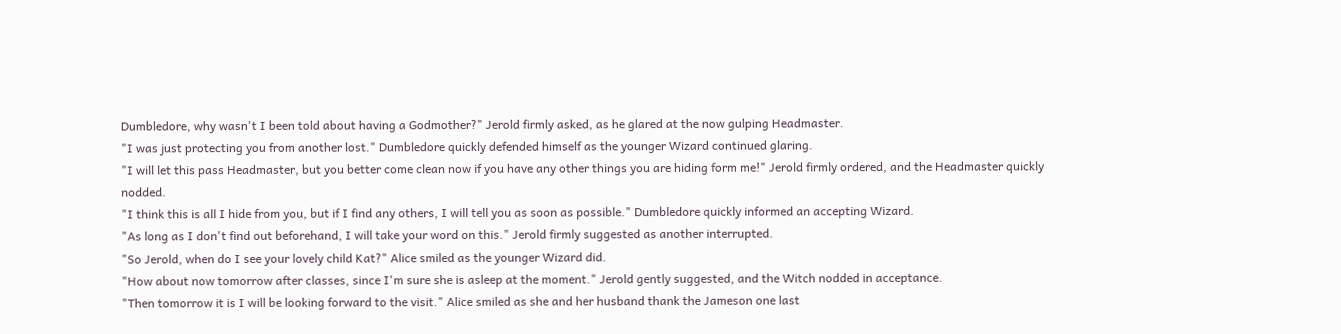Dumbledore, why wasn't I been told about having a Godmother?" Jerold firmly asked, as he glared at the now gulping Headmaster.
"I was just protecting you from another lost." Dumbledore quickly defended himself as the younger Wizard continued glaring.
"I will let this pass Headmaster, but you better come clean now if you have any other things you are hiding form me!" Jerold firmly ordered, and the Headmaster quickly nodded.
"I think this is all I hide from you, but if I find any others, I will tell you as soon as possible." Dumbledore quickly informed an accepting Wizard.
"As long as I don't find out beforehand, I will take your word on this." Jerold firmly suggested as another interrupted.
"So Jerold, when do I see your lovely child Kat?" Alice smiled as the younger Wizard did.
"How about now tomorrow after classes, since I'm sure she is asleep at the moment." Jerold gently suggested, and the Witch nodded in acceptance.
"Then tomorrow it is I will be looking forward to the visit." Alice smiled as she and her husband thank the Jameson one last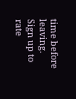time before leaving.
Sign up to rate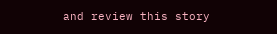and review this story